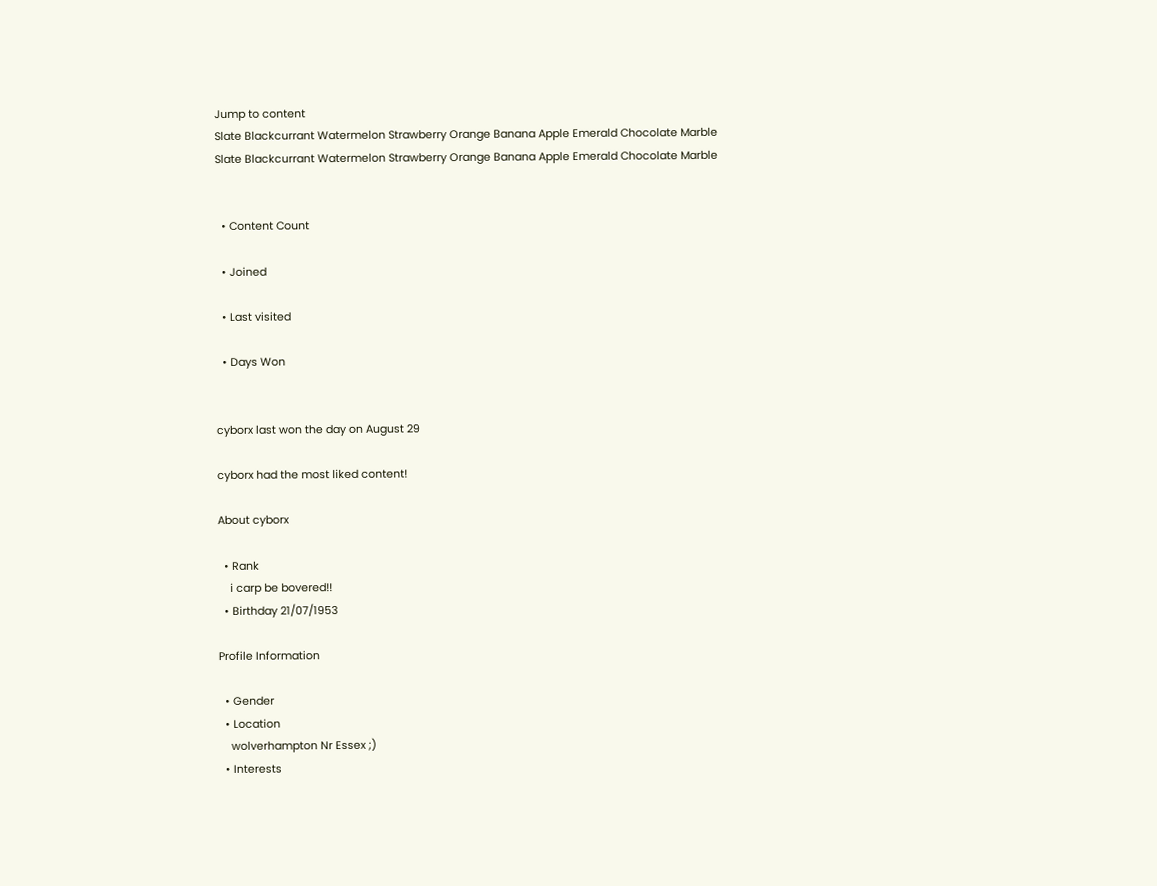Jump to content
Slate Blackcurrant Watermelon Strawberry Orange Banana Apple Emerald Chocolate Marble
Slate Blackcurrant Watermelon Strawberry Orange Banana Apple Emerald Chocolate Marble


  • Content Count

  • Joined

  • Last visited

  • Days Won


cyborx last won the day on August 29

cyborx had the most liked content!

About cyborx

  • Rank
    i carp be bovered!!
  • Birthday 21/07/1953

Profile Information

  • Gender
  • Location
    wolverhampton Nr Essex ;)
  • Interests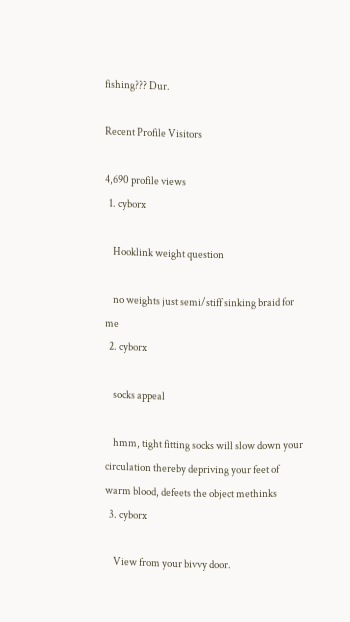fishing??? Dur.

Recent Profile Visitors

4,690 profile views
  1. cyborx

    Hooklink weight question

    no weights just semi/stiff sinking braid for me
  2. cyborx

    socks appeal

    hmm, tight fitting socks will slow down your circulation thereby depriving your feet of warm blood, defeets the object methinks
  3. cyborx

    View from your bivvy door.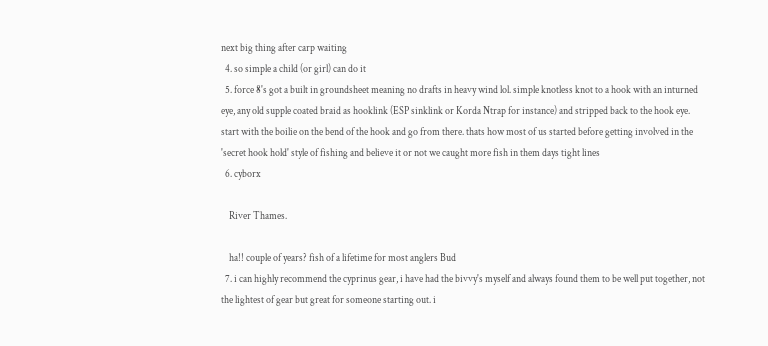next big thing after carp waiting
  4. so simple a child (or girl) can do it
  5. force 8's got a built in groundsheet meaning no drafts in heavy wind lol. simple knotless knot to a hook with an inturned eye, any old supple coated braid as hooklink (ESP sinklink or Korda Ntrap for instance) and stripped back to the hook eye. start with the boilie on the bend of the hook and go from there. thats how most of us started before getting involved in the 'secret hook hold' style of fishing and believe it or not we caught more fish in them days tight lines
  6. cyborx

    River Thames.

    ha!! couple of years? fish of a lifetime for most anglers Bud
  7. i can highly recommend the cyprinus gear, i have had the bivvy's myself and always found them to be well put together, not the lightest of gear but great for someone starting out. i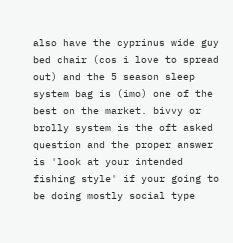also have the cyprinus wide guy bed chair (cos i love to spread out) and the 5 season sleep system bag is (imo) one of the best on the market. bivvy or brolly system is the oft asked question and the proper answer is 'look at your intended fishing style' if your going to be doing mostly social type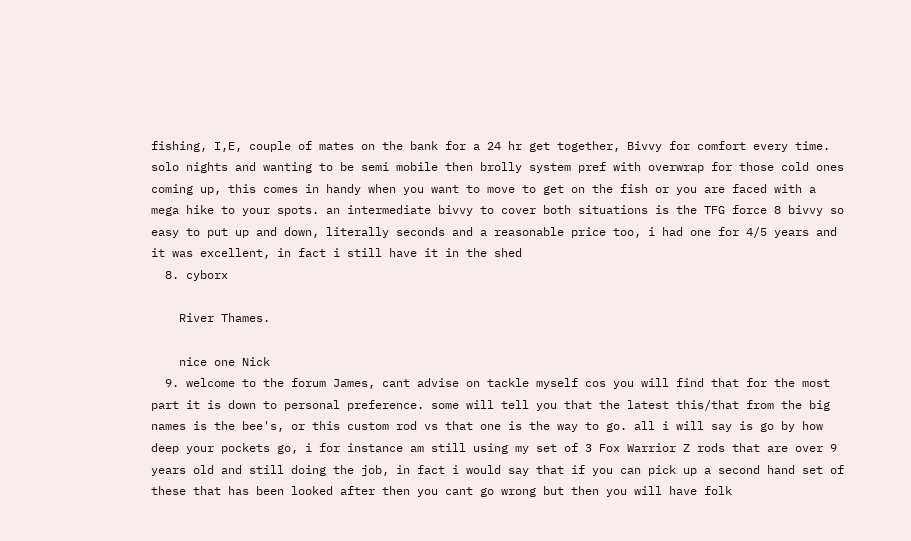fishing, I,E, couple of mates on the bank for a 24 hr get together, Bivvy for comfort every time. solo nights and wanting to be semi mobile then brolly system pref with overwrap for those cold ones coming up, this comes in handy when you want to move to get on the fish or you are faced with a mega hike to your spots. an intermediate bivvy to cover both situations is the TFG force 8 bivvy so easy to put up and down, literally seconds and a reasonable price too, i had one for 4/5 years and it was excellent, in fact i still have it in the shed
  8. cyborx

    River Thames.

    nice one Nick
  9. welcome to the forum James, cant advise on tackle myself cos you will find that for the most part it is down to personal preference. some will tell you that the latest this/that from the big names is the bee's, or this custom rod vs that one is the way to go. all i will say is go by how deep your pockets go, i for instance am still using my set of 3 Fox Warrior Z rods that are over 9 years old and still doing the job, in fact i would say that if you can pick up a second hand set of these that has been looked after then you cant go wrong but then you will have folk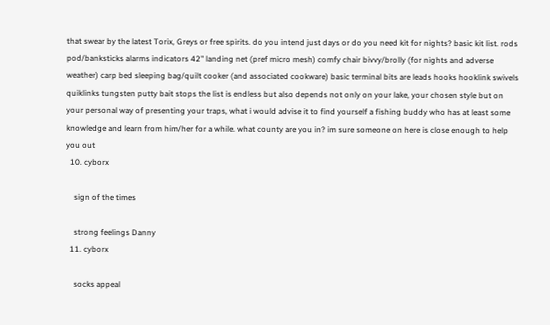that swear by the latest Torix, Greys or free spirits. do you intend just days or do you need kit for nights? basic kit list. rods pod/banksticks alarms indicators 42" landing net (pref micro mesh) comfy chair bivvy/brolly (for nights and adverse weather) carp bed sleeping bag/quilt cooker (and associated cookware) basic terminal bits are leads hooks hooklink swivels quiklinks tungsten putty bait stops the list is endless but also depends not only on your lake, your chosen style but on your personal way of presenting your traps, what i would advise it to find yourself a fishing buddy who has at least some knowledge and learn from him/her for a while. what county are you in? im sure someone on here is close enough to help you out
  10. cyborx

    sign of the times

    strong feelings Danny
  11. cyborx

    socks appeal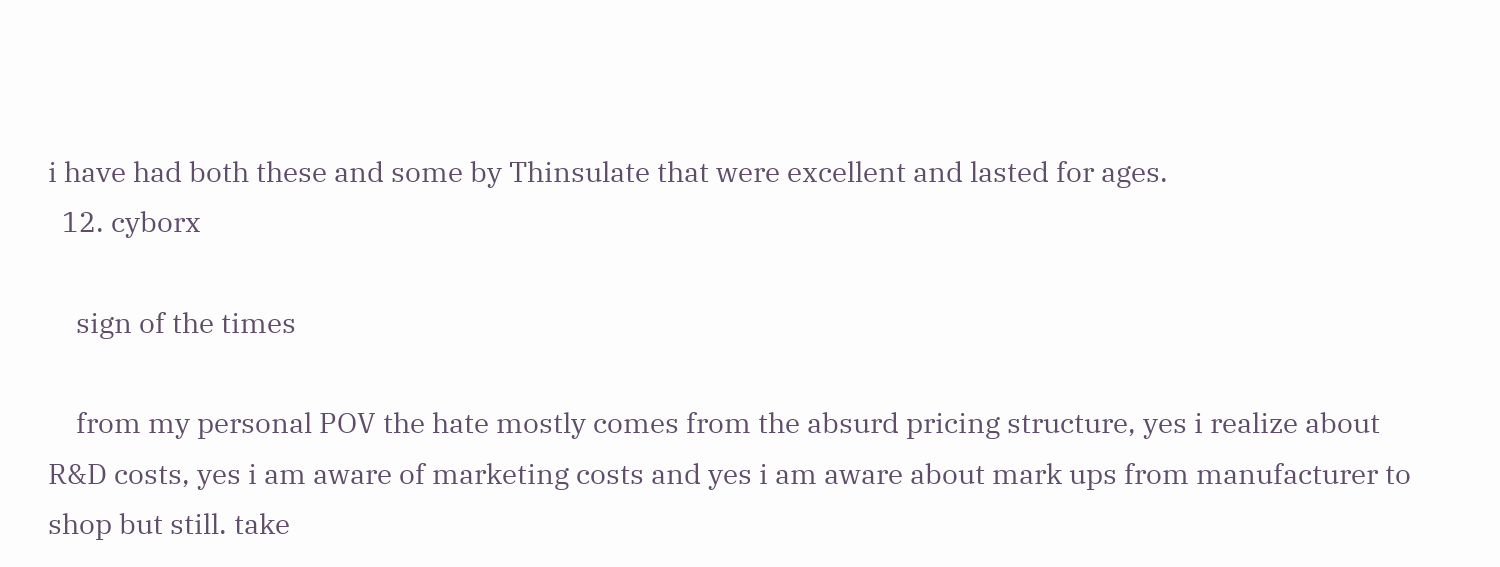i have had both these and some by Thinsulate that were excellent and lasted for ages.
  12. cyborx

    sign of the times

    from my personal POV the hate mostly comes from the absurd pricing structure, yes i realize about R&D costs, yes i am aware of marketing costs and yes i am aware about mark ups from manufacturer to shop but still. take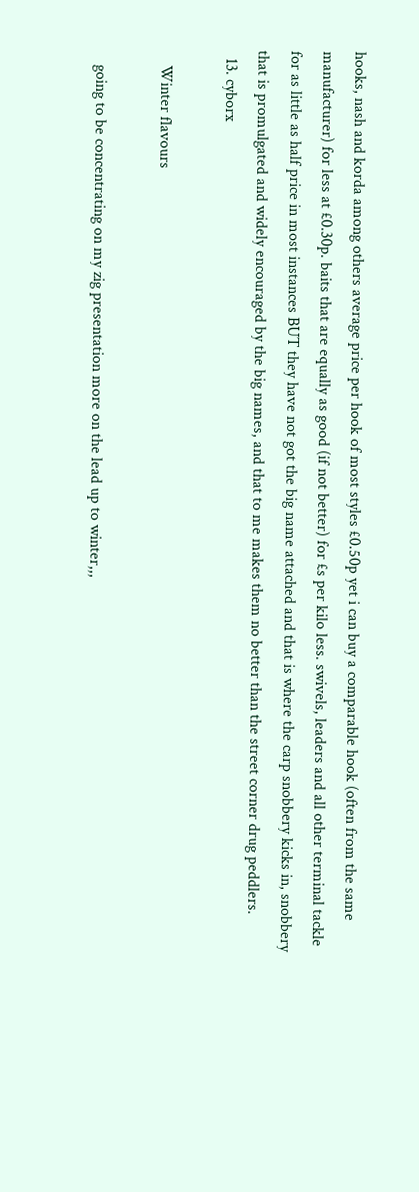hooks, nash and korda among others average price per hook of most styles £0.50p yet i can buy a comparable hook (often from the same manufacturer) for less at £0.30p. baits that are equally as good (if not better) for £s per kilo less. swivels, leaders and all other terminal tackle for as little as half price in most instances BUT they have not got the big name attached and that is where the carp snobbery kicks in, snobbery that is promulgated and widely encouraged by the big names, and that to me makes them no better than the street corner drug peddlers.
  13. cyborx

    Winter flavours

    going to be concentrating on my zig presentation more on the lead up to winter,,,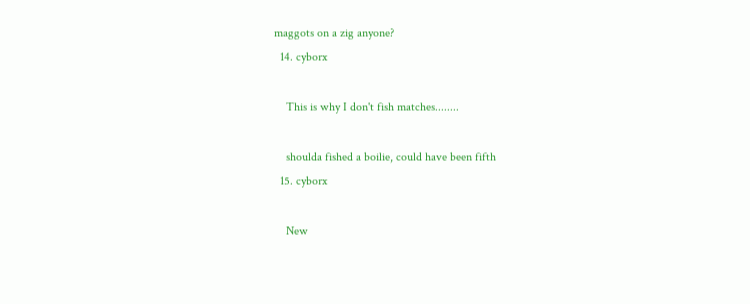maggots on a zig anyone?
  14. cyborx

    This is why I don't fish matches........

    shoulda fished a boilie, could have been fifth
  15. cyborx

    New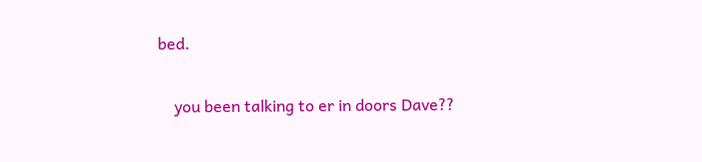bed.

    you been talking to er in doors Dave??